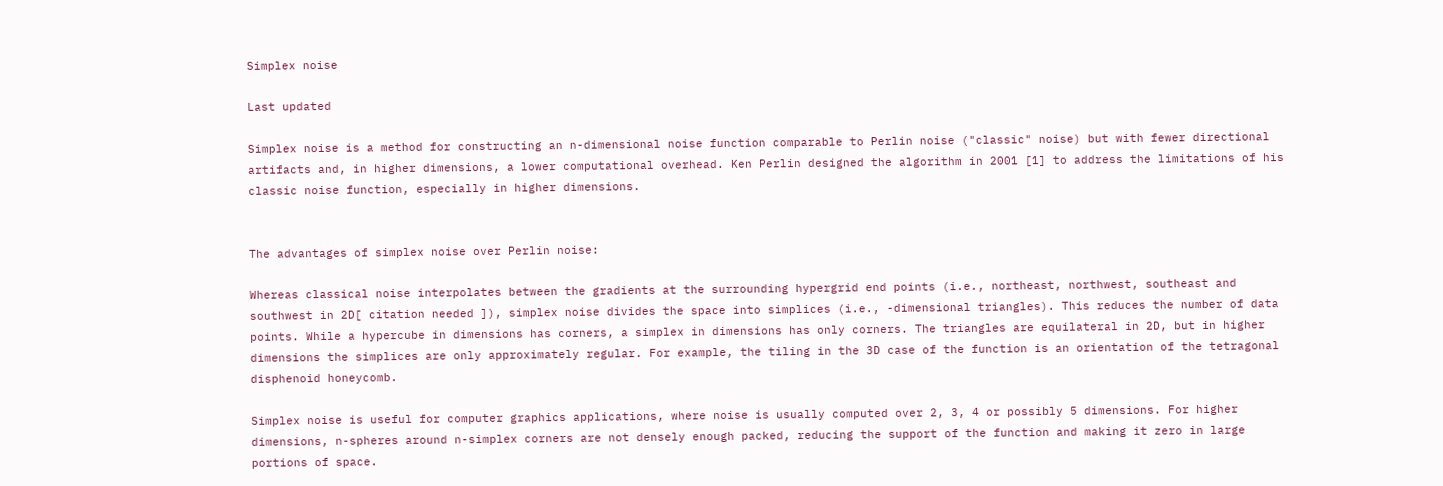Simplex noise

Last updated

Simplex noise is a method for constructing an n-dimensional noise function comparable to Perlin noise ("classic" noise) but with fewer directional artifacts and, in higher dimensions, a lower computational overhead. Ken Perlin designed the algorithm in 2001 [1] to address the limitations of his classic noise function, especially in higher dimensions.


The advantages of simplex noise over Perlin noise:

Whereas classical noise interpolates between the gradients at the surrounding hypergrid end points (i.e., northeast, northwest, southeast and southwest in 2D[ citation needed ]), simplex noise divides the space into simplices (i.e., -dimensional triangles). This reduces the number of data points. While a hypercube in dimensions has corners, a simplex in dimensions has only corners. The triangles are equilateral in 2D, but in higher dimensions the simplices are only approximately regular. For example, the tiling in the 3D case of the function is an orientation of the tetragonal disphenoid honeycomb.

Simplex noise is useful for computer graphics applications, where noise is usually computed over 2, 3, 4 or possibly 5 dimensions. For higher dimensions, n-spheres around n-simplex corners are not densely enough packed, reducing the support of the function and making it zero in large portions of space.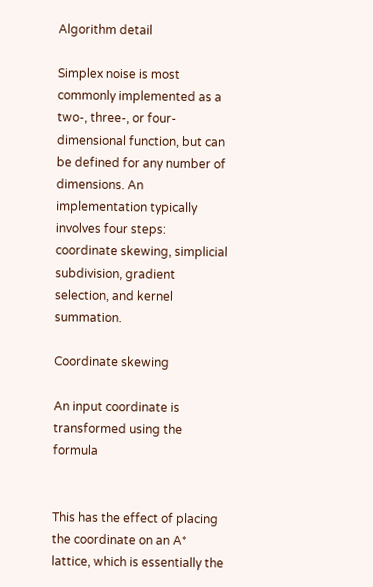Algorithm detail

Simplex noise is most commonly implemented as a two-, three-, or four-dimensional function, but can be defined for any number of dimensions. An implementation typically involves four steps: coordinate skewing, simplicial subdivision, gradient selection, and kernel summation.

Coordinate skewing

An input coordinate is transformed using the formula


This has the effect of placing the coordinate on an A*
lattice, which is essentially the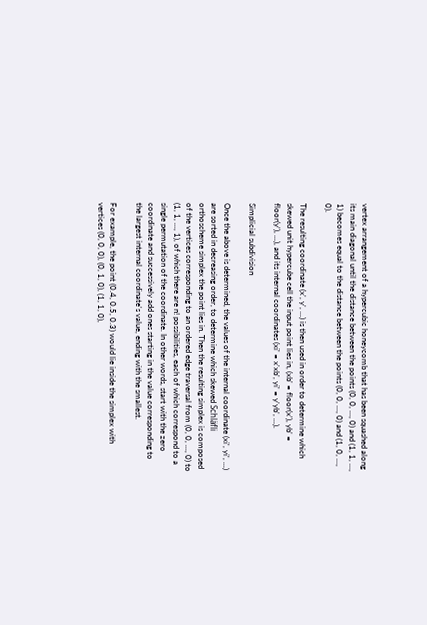vertex arrangement of a hypercubic honeycomb that has been squashed along its main diagonal until the distance between the points (0, 0, ..., 0) and (1, 1, ..., 1) becomes equal to the distance between the points (0, 0, ..., 0) and (1, 0, ..., 0).

The resulting coordinate (x', y', ...) is then used in order to determine which skewed unit hypercube cell the input point lies in, (xb' = floor(x'), yb' = floor(y'), ...), and its internal coordinates (xi' = x'xb', yi' = y'yb', ...).

Simplicial subdivision

Once the above is determined, the values of the internal coordinate (xi', yi', ...) are sorted in decreasing order, to determine which skewed Schläfli orthoscheme simplex the point lies in. Then the resulting simplex is composed of the vertices corresponding to an ordered edge traversal from (0, 0, ..., 0) to (1, 1, ..., 1), of which there are n! possibilities, each of which correspond to a single permutation of the coordinate. In other words, start with the zero coordinate and successively add ones starting in the value corresponding to the largest internal coordinate's value, ending with the smallest.

For example, the point (0.4, 0.5, 0.3) would lie inside the simplex with vertices (0, 0, 0), (0, 1, 0), (1, 1, 0),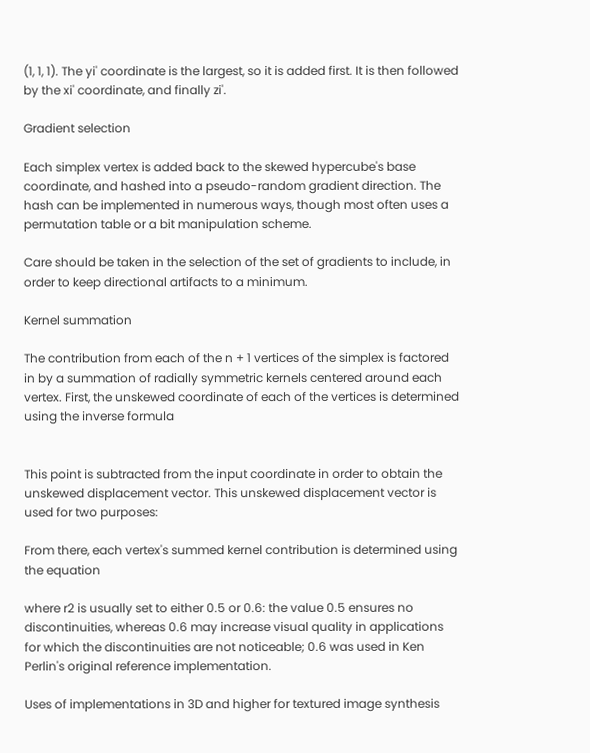(1, 1, 1). The yi' coordinate is the largest, so it is added first. It is then followed by the xi' coordinate, and finally zi'.

Gradient selection

Each simplex vertex is added back to the skewed hypercube's base coordinate, and hashed into a pseudo-random gradient direction. The hash can be implemented in numerous ways, though most often uses a permutation table or a bit manipulation scheme.

Care should be taken in the selection of the set of gradients to include, in order to keep directional artifacts to a minimum.

Kernel summation

The contribution from each of the n + 1 vertices of the simplex is factored in by a summation of radially symmetric kernels centered around each vertex. First, the unskewed coordinate of each of the vertices is determined using the inverse formula


This point is subtracted from the input coordinate in order to obtain the unskewed displacement vector. This unskewed displacement vector is used for two purposes:

From there, each vertex's summed kernel contribution is determined using the equation

where r2 is usually set to either 0.5 or 0.6: the value 0.5 ensures no discontinuities, whereas 0.6 may increase visual quality in applications for which the discontinuities are not noticeable; 0.6 was used in Ken Perlin's original reference implementation.

Uses of implementations in 3D and higher for textured image synthesis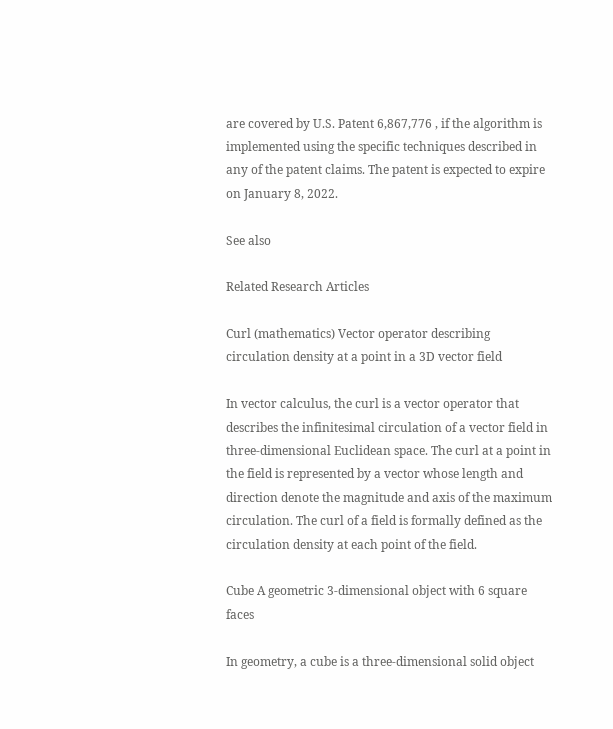are covered by U.S. Patent 6,867,776 , if the algorithm is implemented using the specific techniques described in any of the patent claims. The patent is expected to expire on January 8, 2022.

See also

Related Research Articles

Curl (mathematics) Vector operator describing circulation density at a point in a 3D vector field

In vector calculus, the curl is a vector operator that describes the infinitesimal circulation of a vector field in three-dimensional Euclidean space. The curl at a point in the field is represented by a vector whose length and direction denote the magnitude and axis of the maximum circulation. The curl of a field is formally defined as the circulation density at each point of the field.

Cube A geometric 3-dimensional object with 6 square faces

In geometry, a cube is a three-dimensional solid object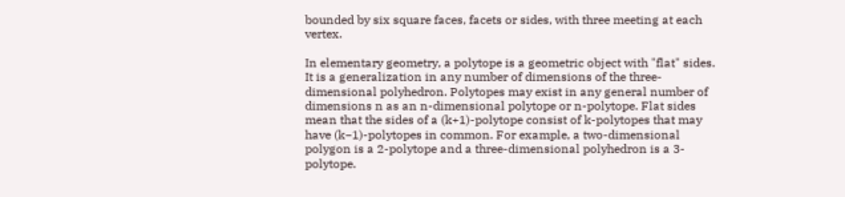bounded by six square faces, facets or sides, with three meeting at each vertex.

In elementary geometry, a polytope is a geometric object with "flat" sides. It is a generalization in any number of dimensions of the three-dimensional polyhedron. Polytopes may exist in any general number of dimensions n as an n-dimensional polytope or n-polytope. Flat sides mean that the sides of a (k+1)-polytope consist of k-polytopes that may have (k−1)-polytopes in common. For example, a two-dimensional polygon is a 2-polytope and a three-dimensional polyhedron is a 3-polytope.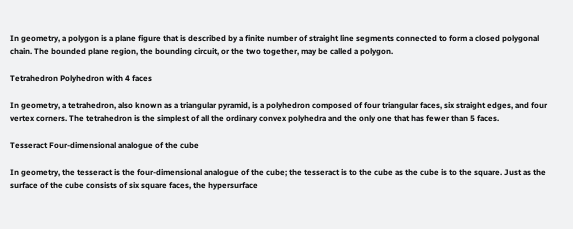In geometry, a polygon is a plane figure that is described by a finite number of straight line segments connected to form a closed polygonal chain. The bounded plane region, the bounding circuit, or the two together, may be called a polygon.

Tetrahedron Polyhedron with 4 faces

In geometry, a tetrahedron, also known as a triangular pyramid, is a polyhedron composed of four triangular faces, six straight edges, and four vertex corners. The tetrahedron is the simplest of all the ordinary convex polyhedra and the only one that has fewer than 5 faces.

Tesseract Four-dimensional analogue of the cube

In geometry, the tesseract is the four-dimensional analogue of the cube; the tesseract is to the cube as the cube is to the square. Just as the surface of the cube consists of six square faces, the hypersurface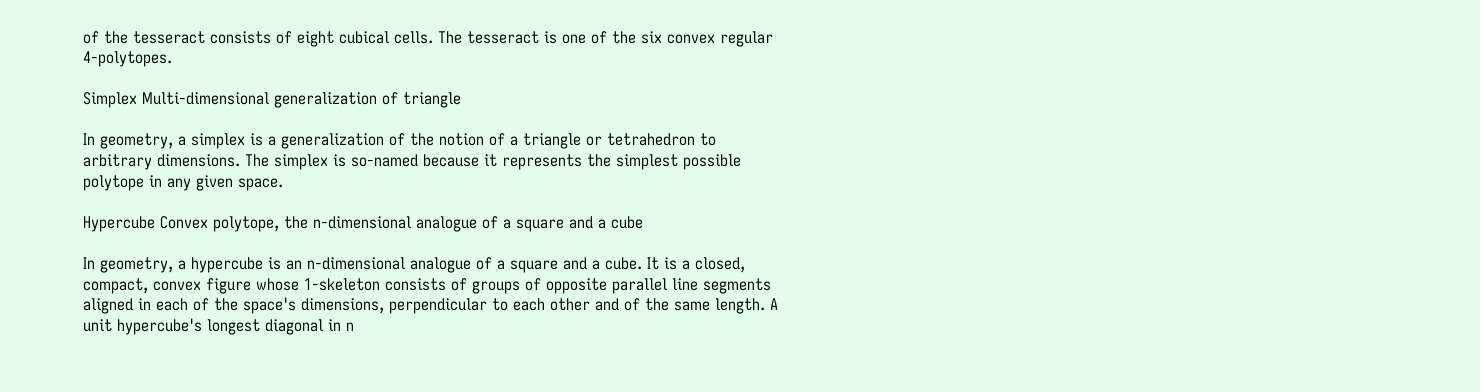of the tesseract consists of eight cubical cells. The tesseract is one of the six convex regular 4-polytopes.

Simplex Multi-dimensional generalization of triangle

In geometry, a simplex is a generalization of the notion of a triangle or tetrahedron to arbitrary dimensions. The simplex is so-named because it represents the simplest possible polytope in any given space.

Hypercube Convex polytope, the n-dimensional analogue of a square and a cube

In geometry, a hypercube is an n-dimensional analogue of a square and a cube. It is a closed, compact, convex figure whose 1-skeleton consists of groups of opposite parallel line segments aligned in each of the space's dimensions, perpendicular to each other and of the same length. A unit hypercube's longest diagonal in n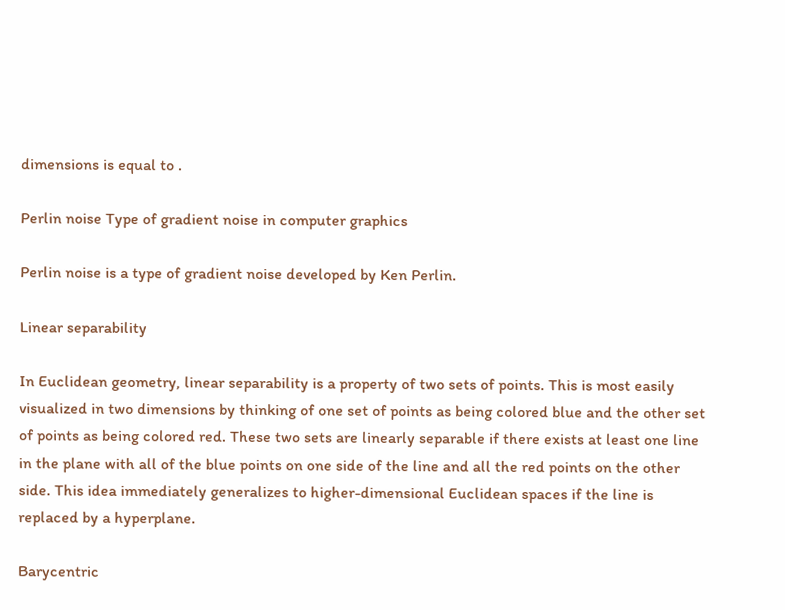dimensions is equal to .

Perlin noise Type of gradient noise in computer graphics

Perlin noise is a type of gradient noise developed by Ken Perlin.

Linear separability

In Euclidean geometry, linear separability is a property of two sets of points. This is most easily visualized in two dimensions by thinking of one set of points as being colored blue and the other set of points as being colored red. These two sets are linearly separable if there exists at least one line in the plane with all of the blue points on one side of the line and all the red points on the other side. This idea immediately generalizes to higher-dimensional Euclidean spaces if the line is replaced by a hyperplane.

Barycentric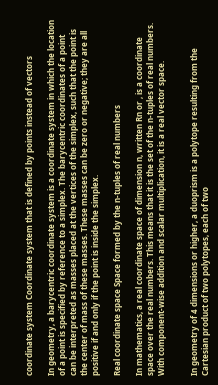coordinate system Coordinate system that is defined by points instead of vectors

In geometry, a barycentric coordinate system is a coordinate system in which the location of a point is specified by reference to a simplex. The barycentric coordinates of a point can be interpreted as masses placed at the vertices of the simplex, such that the point is the center of mass of these masses. These masses can be zero or negative; they are all positive if and only if the point is inside the simplex.

Real coordinate space Space formed by the n-tuples of real numbers

In mathematics, a real coordinate space of dimension n, written Rn or , is a coordinate space over the real numbers. This means that it is the set of the n-tuples of real numbers. With component-wise addition and scalar multiplication, it is a real vector space.


In geometry of 4 dimensions or higher, a duoprism is a polytope resulting from the Cartesian product of two polytopes, each of two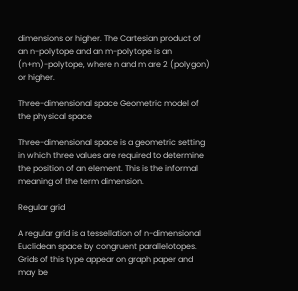dimensions or higher. The Cartesian product of an n-polytope and an m-polytope is an (n+m)-polytope, where n and m are 2 (polygon) or higher.

Three-dimensional space Geometric model of the physical space

Three-dimensional space is a geometric setting in which three values are required to determine the position of an element. This is the informal meaning of the term dimension.

Regular grid

A regular grid is a tessellation of n-dimensional Euclidean space by congruent parallelotopes. Grids of this type appear on graph paper and may be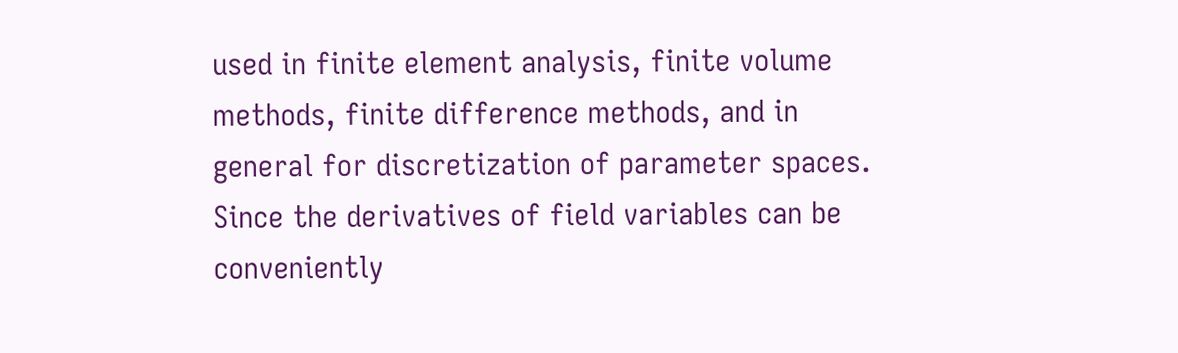used in finite element analysis, finite volume methods, finite difference methods, and in general for discretization of parameter spaces. Since the derivatives of field variables can be conveniently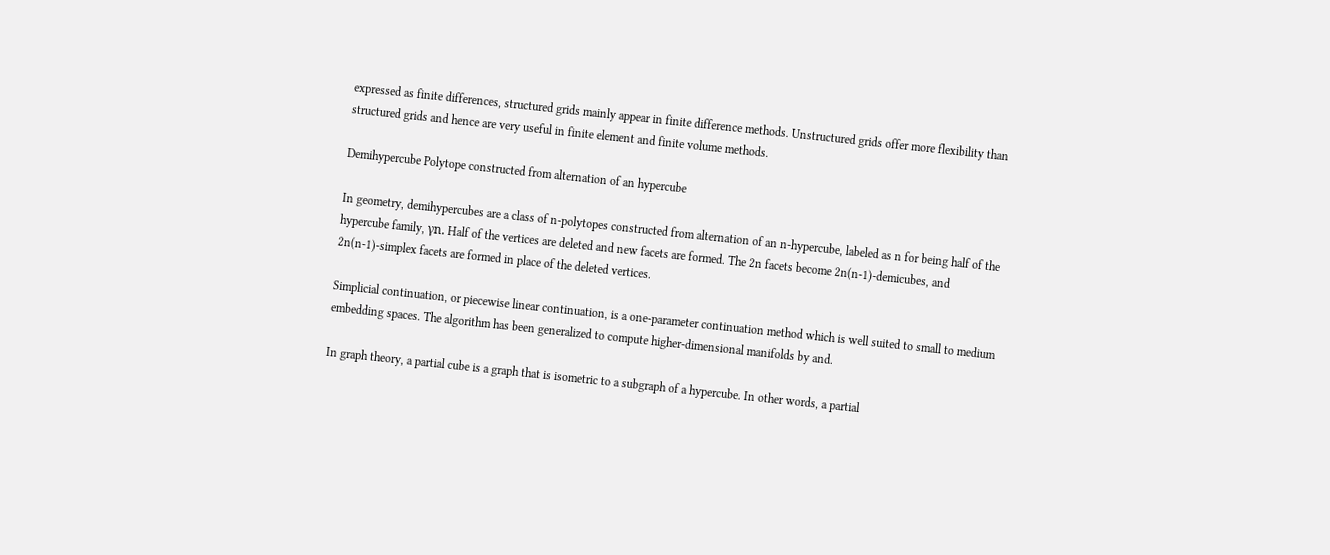expressed as finite differences, structured grids mainly appear in finite difference methods. Unstructured grids offer more flexibility than structured grids and hence are very useful in finite element and finite volume methods.

Demihypercube Polytope constructed from alternation of an hypercube

In geometry, demihypercubes are a class of n-polytopes constructed from alternation of an n-hypercube, labeled as n for being half of the hypercube family, γn. Half of the vertices are deleted and new facets are formed. The 2n facets become 2n(n-1)-demicubes, and 2n(n-1)-simplex facets are formed in place of the deleted vertices.

Simplicial continuation, or piecewise linear continuation, is a one-parameter continuation method which is well suited to small to medium embedding spaces. The algorithm has been generalized to compute higher-dimensional manifolds by and.

In graph theory, a partial cube is a graph that is isometric to a subgraph of a hypercube. In other words, a partial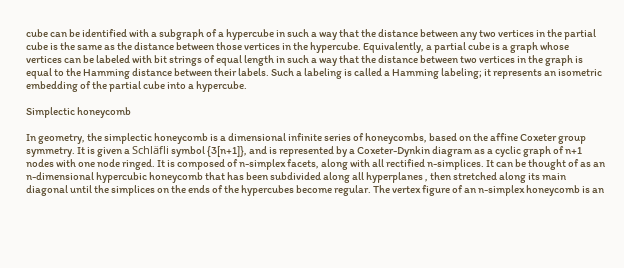cube can be identified with a subgraph of a hypercube in such a way that the distance between any two vertices in the partial cube is the same as the distance between those vertices in the hypercube. Equivalently, a partial cube is a graph whose vertices can be labeled with bit strings of equal length in such a way that the distance between two vertices in the graph is equal to the Hamming distance between their labels. Such a labeling is called a Hamming labeling; it represents an isometric embedding of the partial cube into a hypercube.

Simplectic honeycomb

In geometry, the simplectic honeycomb is a dimensional infinite series of honeycombs, based on the affine Coxeter group symmetry. It is given a Schläfli symbol {3[n+1]}, and is represented by a Coxeter-Dynkin diagram as a cyclic graph of n+1 nodes with one node ringed. It is composed of n-simplex facets, along with all rectified n-simplices. It can be thought of as an n-dimensional hypercubic honeycomb that has been subdivided along all hyperplanes , then stretched along its main diagonal until the simplices on the ends of the hypercubes become regular. The vertex figure of an n-simplex honeycomb is an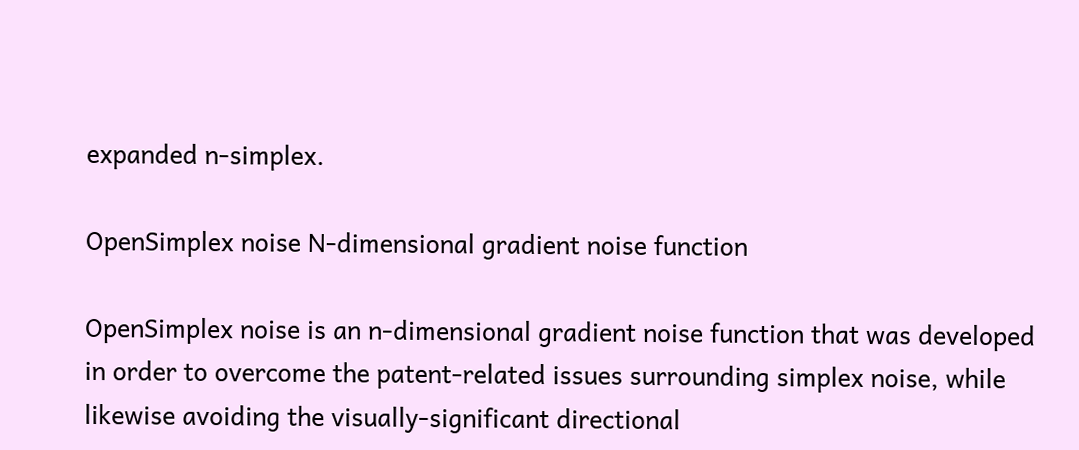expanded n-simplex.

OpenSimplex noise N-dimensional gradient noise function

OpenSimplex noise is an n-dimensional gradient noise function that was developed in order to overcome the patent-related issues surrounding simplex noise, while likewise avoiding the visually-significant directional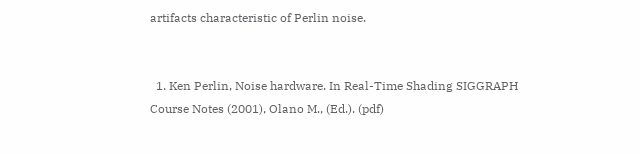artifacts characteristic of Perlin noise.


  1. Ken Perlin, Noise hardware. In Real-Time Shading SIGGRAPH Course Notes (2001), Olano M., (Ed.). (pdf)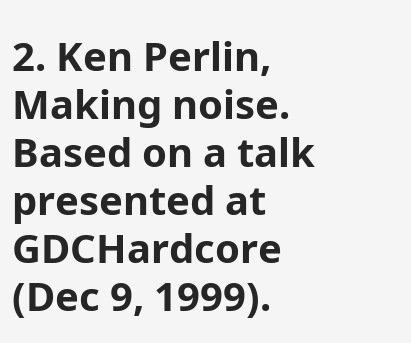2. Ken Perlin, Making noise. Based on a talk presented at GDCHardcore (Dec 9, 1999).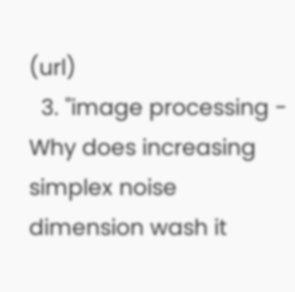(url)
  3. "image processing - Why does increasing simplex noise dimension wash it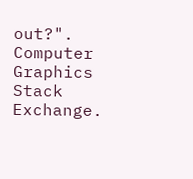out?". Computer Graphics Stack Exchange.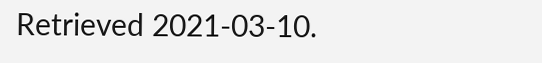Retrieved 2021-03-10.